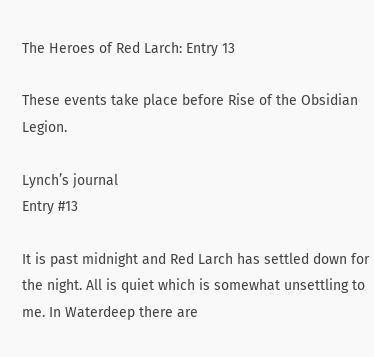The Heroes of Red Larch: Entry 13

These events take place before Rise of the Obsidian Legion.

Lynch’s journal
Entry #13

It is past midnight and Red Larch has settled down for the night. All is quiet which is somewhat unsettling to me. In Waterdeep there are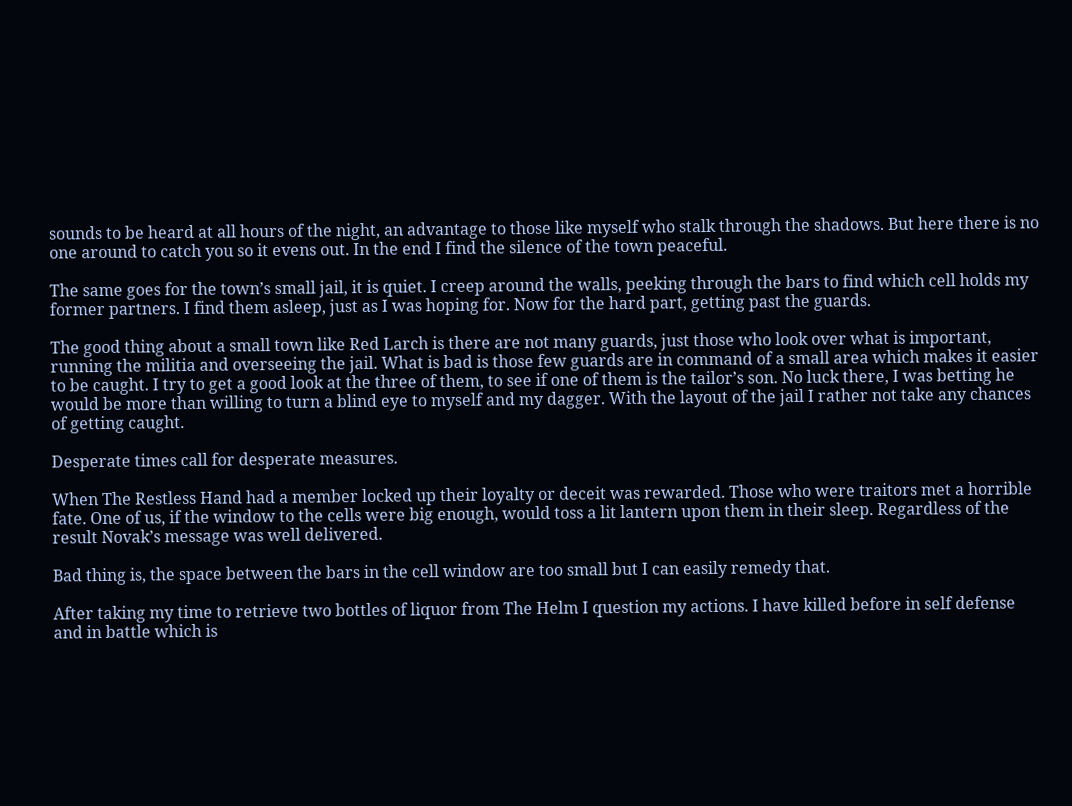sounds to be heard at all hours of the night, an advantage to those like myself who stalk through the shadows. But here there is no one around to catch you so it evens out. In the end I find the silence of the town peaceful.

The same goes for the town’s small jail, it is quiet. I creep around the walls, peeking through the bars to find which cell holds my former partners. I find them asleep, just as I was hoping for. Now for the hard part, getting past the guards.

The good thing about a small town like Red Larch is there are not many guards, just those who look over what is important, running the militia and overseeing the jail. What is bad is those few guards are in command of a small area which makes it easier to be caught. I try to get a good look at the three of them, to see if one of them is the tailor’s son. No luck there, I was betting he would be more than willing to turn a blind eye to myself and my dagger. With the layout of the jail I rather not take any chances of getting caught.

Desperate times call for desperate measures.

When The Restless Hand had a member locked up their loyalty or deceit was rewarded. Those who were traitors met a horrible fate. One of us, if the window to the cells were big enough, would toss a lit lantern upon them in their sleep. Regardless of the result Novak’s message was well delivered.

Bad thing is, the space between the bars in the cell window are too small but I can easily remedy that.

After taking my time to retrieve two bottles of liquor from The Helm I question my actions. I have killed before in self defense and in battle which is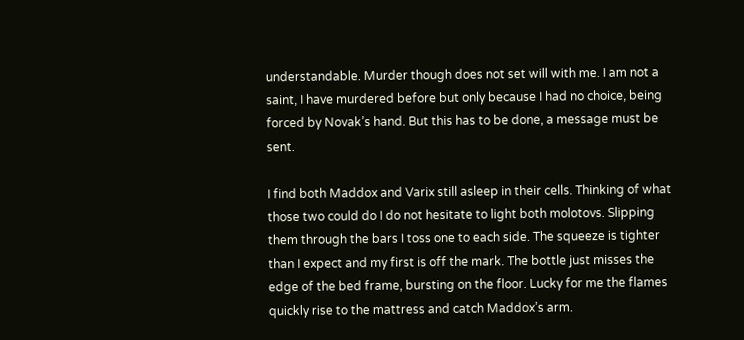understandable. Murder though does not set will with me. I am not a saint, I have murdered before but only because I had no choice, being forced by Novak’s hand. But this has to be done, a message must be sent.

I find both Maddox and Varix still asleep in their cells. Thinking of what those two could do I do not hesitate to light both molotovs. Slipping them through the bars I toss one to each side. The squeeze is tighter than I expect and my first is off the mark. The bottle just misses the edge of the bed frame, bursting on the floor. Lucky for me the flames quickly rise to the mattress and catch Maddox’s arm.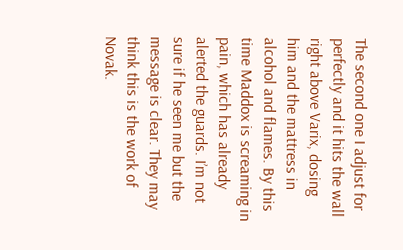The second one I adjust for perfectly and it hits the wall right above Varix, dosing him and the mattress in alcohol and flames. By this time Maddox is screaming in pain, which has already alerted the guards. I’m not sure if he seen me but the message is clear. They may think this is the work of Novak.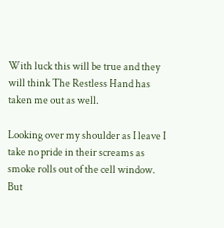With luck this will be true and they will think The Restless Hand has taken me out as well.

Looking over my shoulder as I leave I take no pride in their screams as smoke rolls out of the cell window. But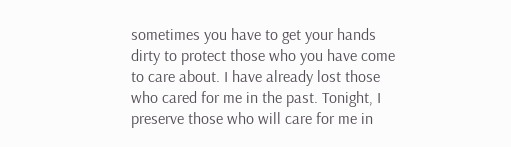sometimes you have to get your hands dirty to protect those who you have come to care about. I have already lost those who cared for me in the past. Tonight, I preserve those who will care for me in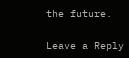the future.

Leave a Reply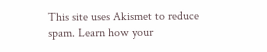This site uses Akismet to reduce spam. Learn how your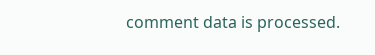comment data is processed.